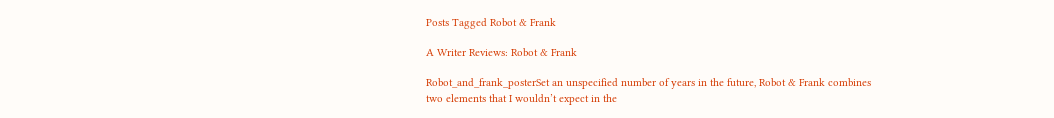Posts Tagged Robot & Frank

A Writer Reviews: Robot & Frank

Robot_and_frank_posterSet an unspecified number of years in the future, Robot & Frank combines two elements that I wouldn’t expect in the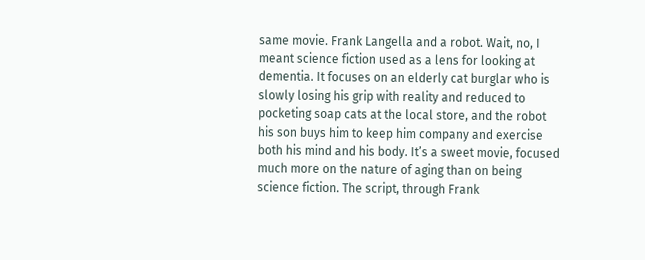same movie. Frank Langella and a robot. Wait, no, I meant science fiction used as a lens for looking at dementia. It focuses on an elderly cat burglar who is slowly losing his grip with reality and reduced to pocketing soap cats at the local store, and the robot his son buys him to keep him company and exercise both his mind and his body. It’s a sweet movie, focused much more on the nature of aging than on being science fiction. The script, through Frank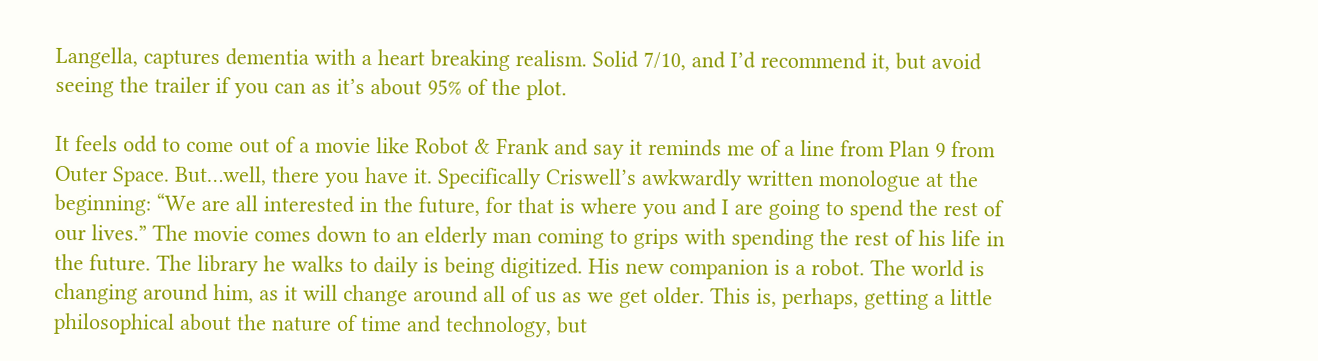Langella, captures dementia with a heart breaking realism. Solid 7/10, and I’d recommend it, but avoid seeing the trailer if you can as it’s about 95% of the plot.

It feels odd to come out of a movie like Robot & Frank and say it reminds me of a line from Plan 9 from Outer Space. But…well, there you have it. Specifically Criswell’s awkwardly written monologue at the beginning: “We are all interested in the future, for that is where you and I are going to spend the rest of our lives.” The movie comes down to an elderly man coming to grips with spending the rest of his life in the future. The library he walks to daily is being digitized. His new companion is a robot. The world is changing around him, as it will change around all of us as we get older. This is, perhaps, getting a little philosophical about the nature of time and technology, but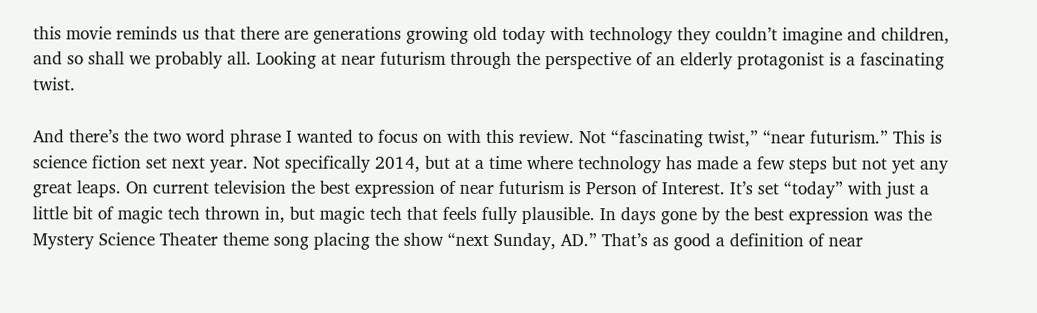this movie reminds us that there are generations growing old today with technology they couldn’t imagine and children, and so shall we probably all. Looking at near futurism through the perspective of an elderly protagonist is a fascinating twist.

And there’s the two word phrase I wanted to focus on with this review. Not “fascinating twist,” “near futurism.” This is science fiction set next year. Not specifically 2014, but at a time where technology has made a few steps but not yet any great leaps. On current television the best expression of near futurism is Person of Interest. It’s set “today” with just a little bit of magic tech thrown in, but magic tech that feels fully plausible. In days gone by the best expression was the Mystery Science Theater theme song placing the show “next Sunday, AD.” That’s as good a definition of near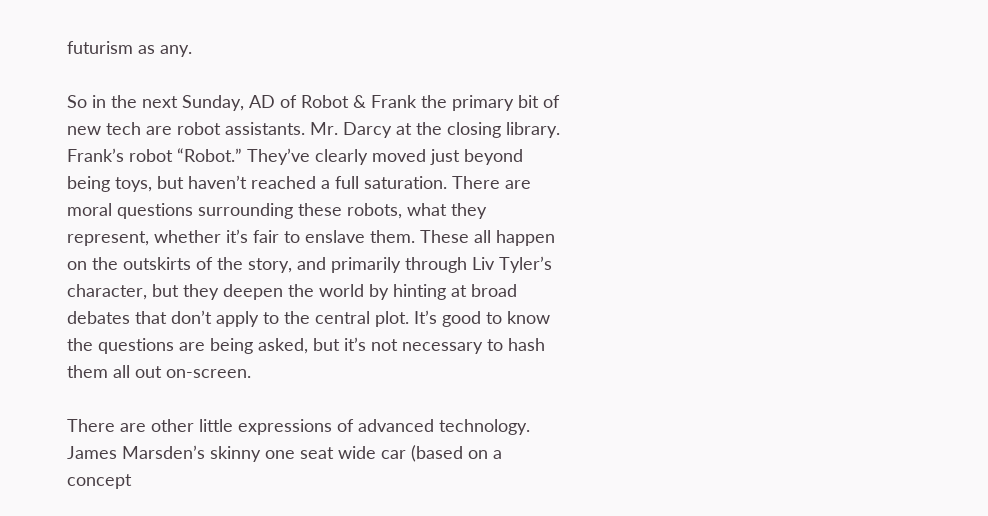futurism as any.

So in the next Sunday, AD of Robot & Frank the primary bit of new tech are robot assistants. Mr. Darcy at the closing library. Frank’s robot “Robot.” They’ve clearly moved just beyond being toys, but haven’t reached a full saturation. There are moral questions surrounding these robots, what they represent, whether it’s fair to enslave them. These all happen on the outskirts of the story, and primarily through Liv Tyler’s character, but they deepen the world by hinting at broad debates that don’t apply to the central plot. It’s good to know the questions are being asked, but it’s not necessary to hash them all out on-screen.

There are other little expressions of advanced technology. James Marsden’s skinny one seat wide car (based on a concept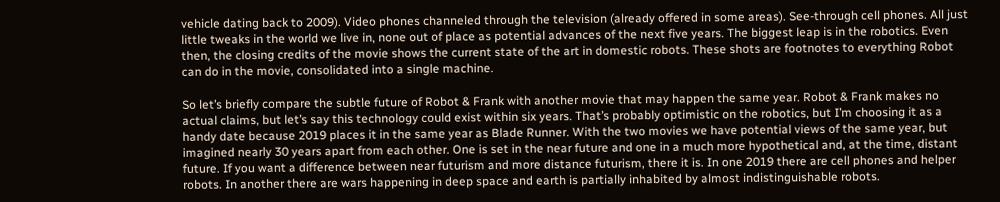vehicle dating back to 2009). Video phones channeled through the television (already offered in some areas). See-through cell phones. All just little tweaks in the world we live in, none out of place as potential advances of the next five years. The biggest leap is in the robotics. Even then, the closing credits of the movie shows the current state of the art in domestic robots. These shots are footnotes to everything Robot can do in the movie, consolidated into a single machine.

So let’s briefly compare the subtle future of Robot & Frank with another movie that may happen the same year. Robot & Frank makes no actual claims, but let’s say this technology could exist within six years. That’s probably optimistic on the robotics, but I’m choosing it as a handy date because 2019 places it in the same year as Blade Runner. With the two movies we have potential views of the same year, but imagined nearly 30 years apart from each other. One is set in the near future and one in a much more hypothetical and, at the time, distant future. If you want a difference between near futurism and more distance futurism, there it is. In one 2019 there are cell phones and helper robots. In another there are wars happening in deep space and earth is partially inhabited by almost indistinguishable robots.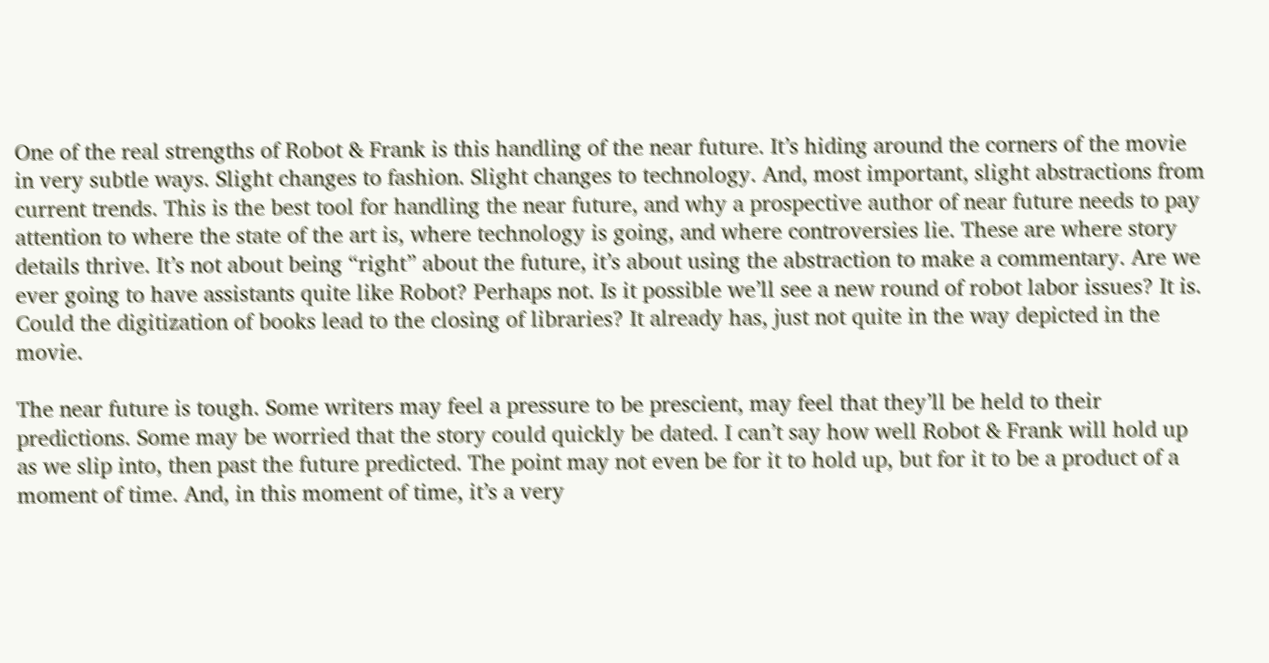One of the real strengths of Robot & Frank is this handling of the near future. It’s hiding around the corners of the movie in very subtle ways. Slight changes to fashion. Slight changes to technology. And, most important, slight abstractions from current trends. This is the best tool for handling the near future, and why a prospective author of near future needs to pay attention to where the state of the art is, where technology is going, and where controversies lie. These are where story details thrive. It’s not about being “right” about the future, it’s about using the abstraction to make a commentary. Are we ever going to have assistants quite like Robot? Perhaps not. Is it possible we’ll see a new round of robot labor issues? It is. Could the digitization of books lead to the closing of libraries? It already has, just not quite in the way depicted in the movie.

The near future is tough. Some writers may feel a pressure to be prescient, may feel that they’ll be held to their predictions. Some may be worried that the story could quickly be dated. I can’t say how well Robot & Frank will hold up as we slip into, then past the future predicted. The point may not even be for it to hold up, but for it to be a product of a moment of time. And, in this moment of time, it’s a very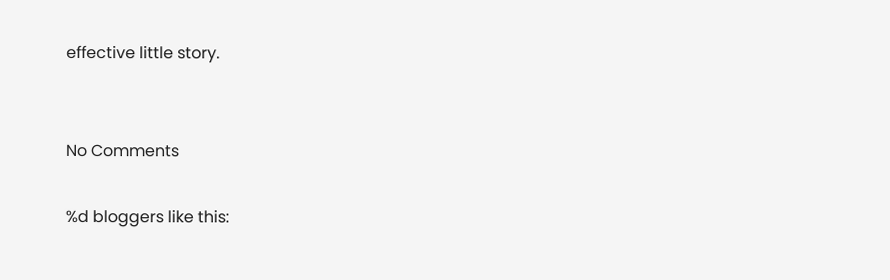effective little story.


No Comments

%d bloggers like this: